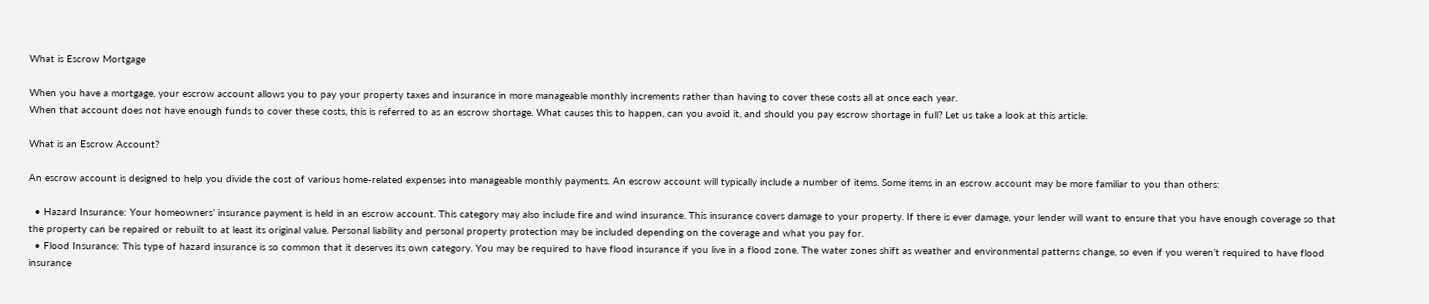What is Escrow Mortgage

When you have a mortgage, your escrow account allows you to pay your property taxes and insurance in more manageable monthly increments rather than having to cover these costs all at once each year.
When that account does not have enough funds to cover these costs, this is referred to as an escrow shortage. What causes this to happen, can you avoid it, and should you pay escrow shortage in full? Let us take a look at this article.

What is an Escrow Account?

An escrow account is designed to help you divide the cost of various home-related expenses into manageable monthly payments. An escrow account will typically include a number of items. Some items in an escrow account may be more familiar to you than others:

  • Hazard Insurance: Your homeowners’ insurance payment is held in an escrow account. This category may also include fire and wind insurance. This insurance covers damage to your property. If there is ever damage, your lender will want to ensure that you have enough coverage so that the property can be repaired or rebuilt to at least its original value. Personal liability and personal property protection may be included depending on the coverage and what you pay for.
  • Flood Insurance: This type of hazard insurance is so common that it deserves its own category. You may be required to have flood insurance if you live in a flood zone. The water zones shift as weather and environmental patterns change, so even if you weren’t required to have flood insurance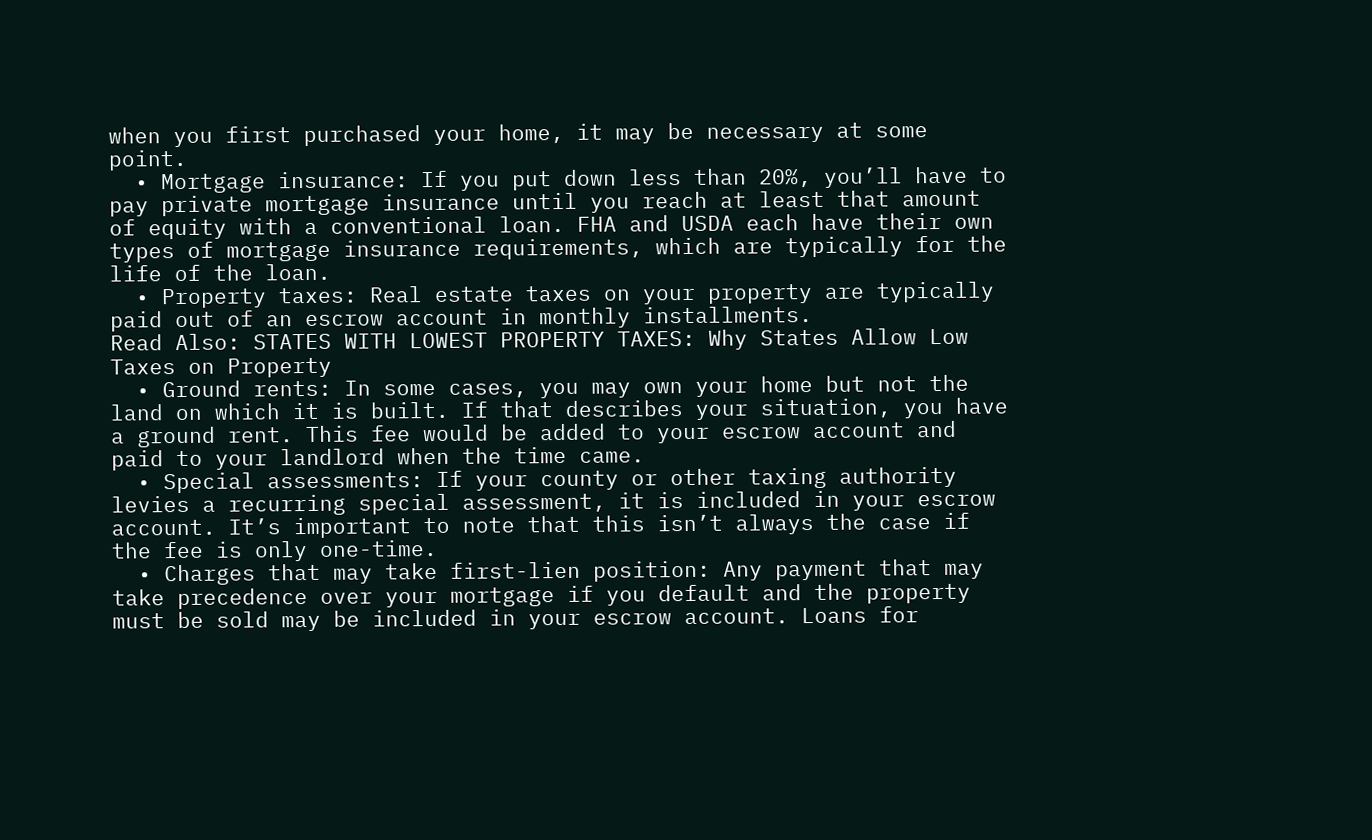when you first purchased your home, it may be necessary at some point.
  • Mortgage insurance: If you put down less than 20%, you’ll have to pay private mortgage insurance until you reach at least that amount of equity with a conventional loan. FHA and USDA each have their own types of mortgage insurance requirements, which are typically for the life of the loan.
  • Property taxes: Real estate taxes on your property are typically paid out of an escrow account in monthly installments.
Read Also: STATES WITH LOWEST PROPERTY TAXES: Why States Allow Low Taxes on Property
  • Ground rents: In some cases, you may own your home but not the land on which it is built. If that describes your situation, you have a ground rent. This fee would be added to your escrow account and paid to your landlord when the time came.
  • Special assessments: If your county or other taxing authority levies a recurring special assessment, it is included in your escrow account. It’s important to note that this isn’t always the case if the fee is only one-time.
  • Charges that may take first-lien position: Any payment that may take precedence over your mortgage if you default and the property must be sold may be included in your escrow account. Loans for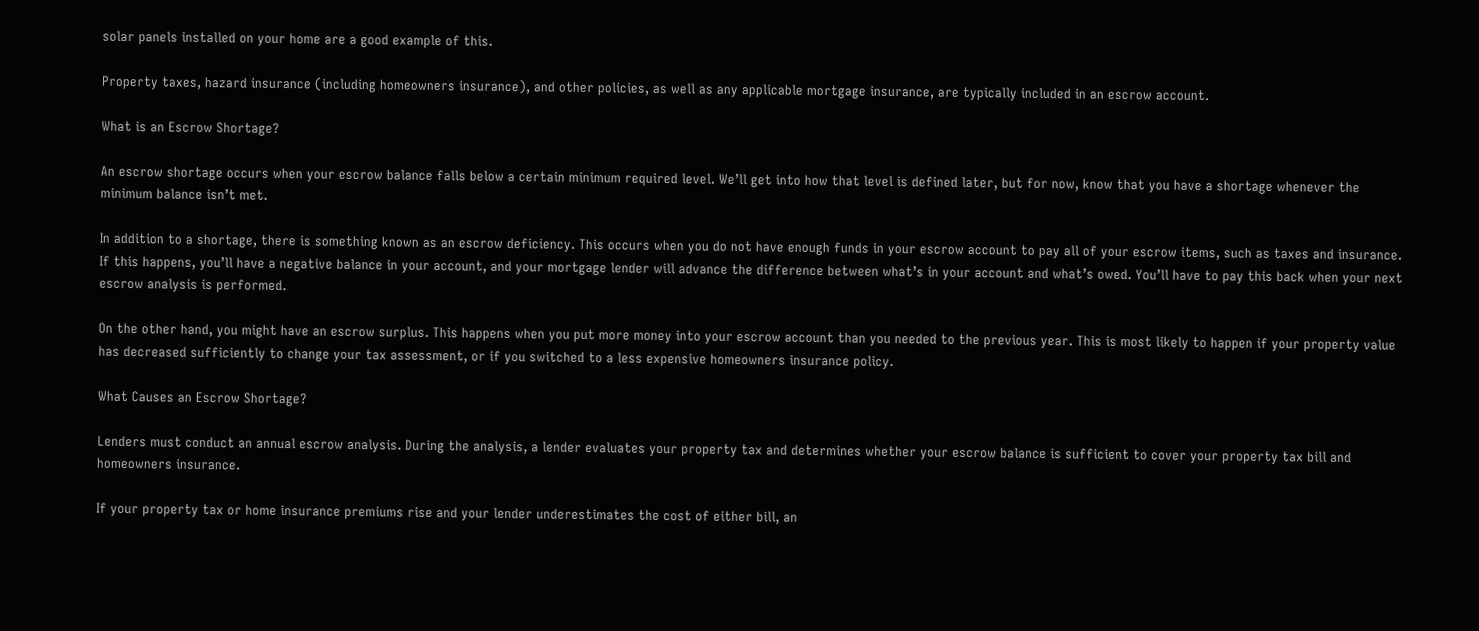solar panels installed on your home are a good example of this.

Property taxes, hazard insurance (including homeowners insurance), and other policies, as well as any applicable mortgage insurance, are typically included in an escrow account.

What is an Escrow Shortage?

An escrow shortage occurs when your escrow balance falls below a certain minimum required level. We’ll get into how that level is defined later, but for now, know that you have a shortage whenever the minimum balance isn’t met.

In addition to a shortage, there is something known as an escrow deficiency. This occurs when you do not have enough funds in your escrow account to pay all of your escrow items, such as taxes and insurance. If this happens, you’ll have a negative balance in your account, and your mortgage lender will advance the difference between what’s in your account and what’s owed. You’ll have to pay this back when your next escrow analysis is performed.

On the other hand, you might have an escrow surplus. This happens when you put more money into your escrow account than you needed to the previous year. This is most likely to happen if your property value has decreased sufficiently to change your tax assessment, or if you switched to a less expensive homeowners insurance policy.

What Causes an Escrow Shortage?

Lenders must conduct an annual escrow analysis. During the analysis, a lender evaluates your property tax and determines whether your escrow balance is sufficient to cover your property tax bill and homeowners insurance.

If your property tax or home insurance premiums rise and your lender underestimates the cost of either bill, an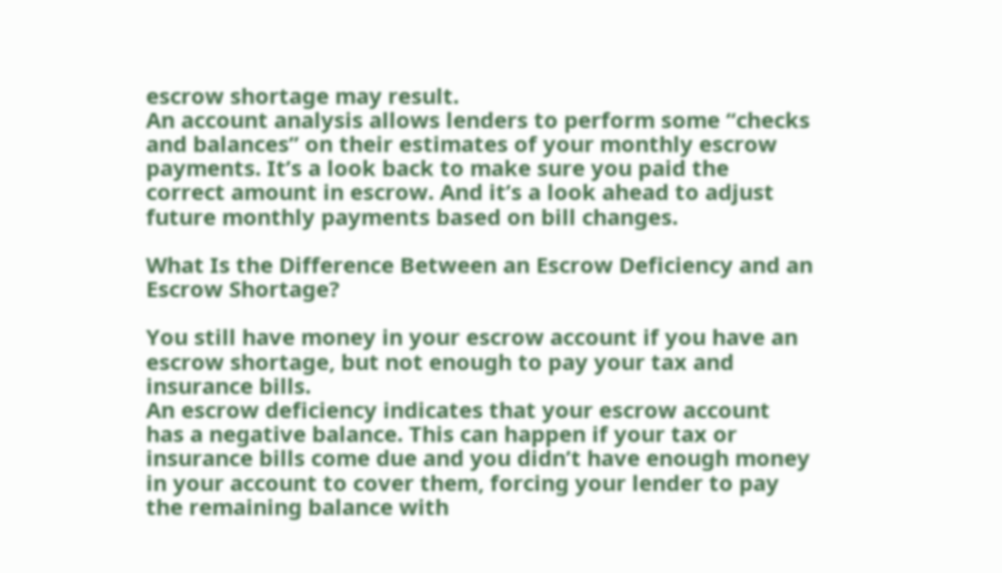escrow shortage may result.
An account analysis allows lenders to perform some “checks and balances” on their estimates of your monthly escrow payments. It’s a look back to make sure you paid the correct amount in escrow. And it’s a look ahead to adjust future monthly payments based on bill changes.

What Is the Difference Between an Escrow Deficiency and an Escrow Shortage?

You still have money in your escrow account if you have an escrow shortage, but not enough to pay your tax and insurance bills.
An escrow deficiency indicates that your escrow account has a negative balance. This can happen if your tax or insurance bills come due and you didn’t have enough money in your account to cover them, forcing your lender to pay the remaining balance with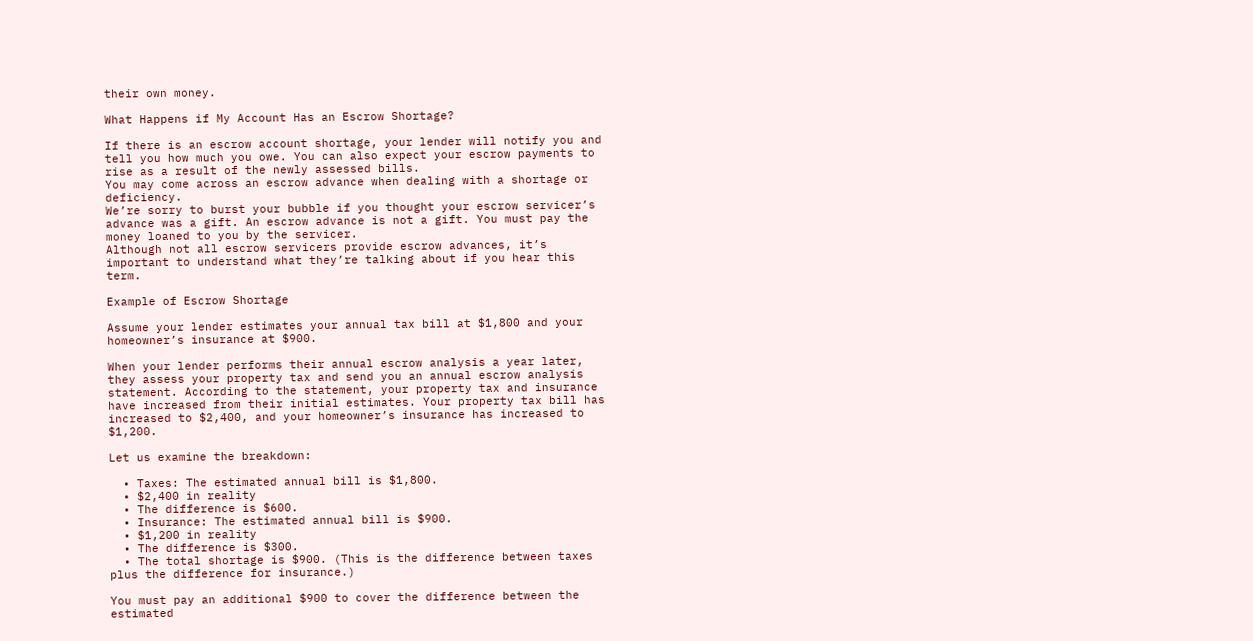their own money.

What Happens if My Account Has an Escrow Shortage?

If there is an escrow account shortage, your lender will notify you and tell you how much you owe. You can also expect your escrow payments to rise as a result of the newly assessed bills.
You may come across an escrow advance when dealing with a shortage or deficiency.
We’re sorry to burst your bubble if you thought your escrow servicer’s advance was a gift. An escrow advance is not a gift. You must pay the money loaned to you by the servicer.
Although not all escrow servicers provide escrow advances, it’s important to understand what they’re talking about if you hear this term.

Example of Escrow Shortage

Assume your lender estimates your annual tax bill at $1,800 and your homeowner’s insurance at $900.

When your lender performs their annual escrow analysis a year later, they assess your property tax and send you an annual escrow analysis statement. According to the statement, your property tax and insurance have increased from their initial estimates. Your property tax bill has increased to $2,400, and your homeowner’s insurance has increased to $1,200.

Let us examine the breakdown:

  • Taxes: The estimated annual bill is $1,800.
  • $2,400 in reality
  • The difference is $600.
  • Insurance: The estimated annual bill is $900.
  • $1,200 in reality
  • The difference is $300.
  • The total shortage is $900. (This is the difference between taxes plus the difference for insurance.)

You must pay an additional $900 to cover the difference between the estimated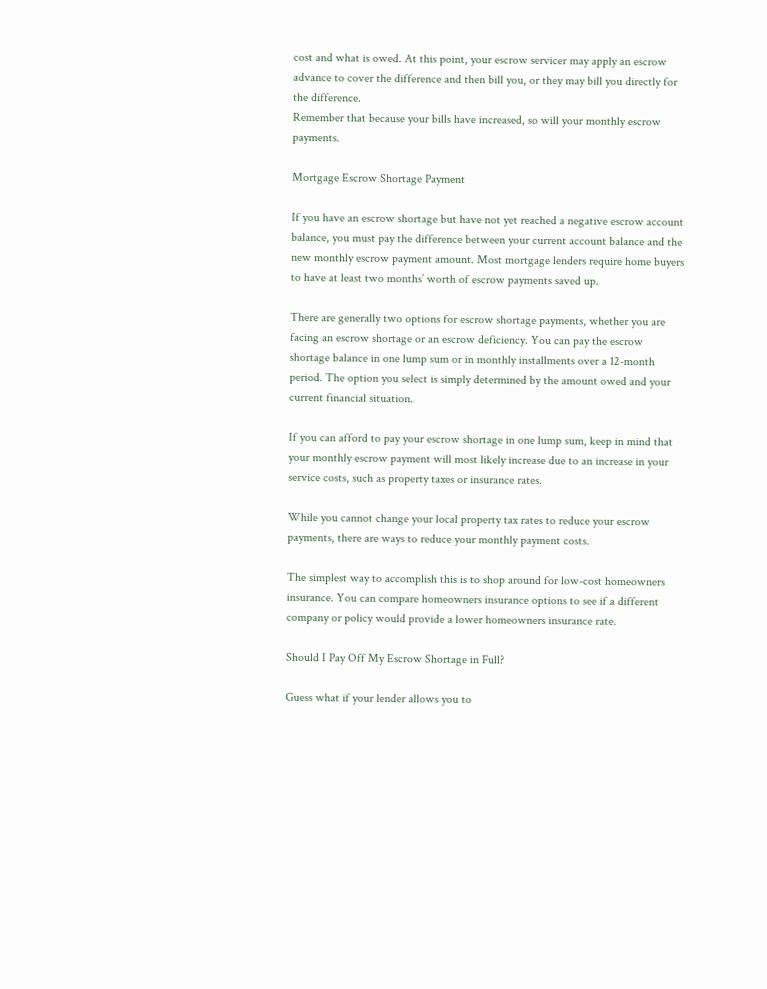cost and what is owed. At this point, your escrow servicer may apply an escrow advance to cover the difference and then bill you, or they may bill you directly for the difference.
Remember that because your bills have increased, so will your monthly escrow payments.

Mortgage Escrow Shortage Payment

If you have an escrow shortage but have not yet reached a negative escrow account balance, you must pay the difference between your current account balance and the new monthly escrow payment amount. Most mortgage lenders require home buyers to have at least two months’ worth of escrow payments saved up.

There are generally two options for escrow shortage payments, whether you are facing an escrow shortage or an escrow deficiency. You can pay the escrow shortage balance in one lump sum or in monthly installments over a 12-month period. The option you select is simply determined by the amount owed and your current financial situation.

If you can afford to pay your escrow shortage in one lump sum, keep in mind that your monthly escrow payment will most likely increase due to an increase in your service costs, such as property taxes or insurance rates.

While you cannot change your local property tax rates to reduce your escrow payments, there are ways to reduce your monthly payment costs.

The simplest way to accomplish this is to shop around for low-cost homeowners insurance. You can compare homeowners insurance options to see if a different company or policy would provide a lower homeowners insurance rate.

Should I Pay Off My Escrow Shortage in Full?

Guess what if your lender allows you to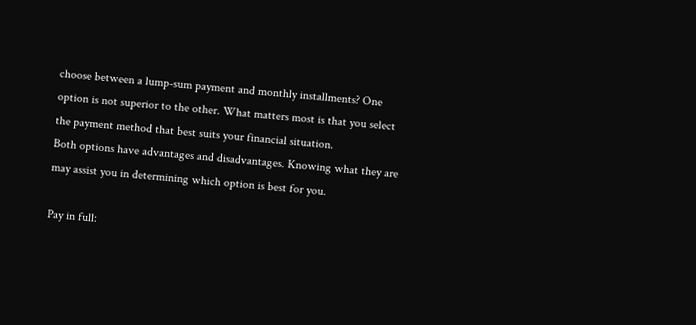choose between a lump-sum payment and monthly installments? One option is not superior to the other. What matters most is that you select the payment method that best suits your financial situation.
Both options have advantages and disadvantages. Knowing what they are may assist you in determining which option is best for you.

Pay in full: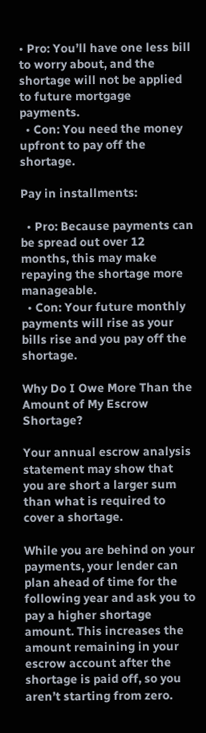• Pro: You’ll have one less bill to worry about, and the shortage will not be applied to future mortgage payments.
  • Con: You need the money upfront to pay off the shortage.

Pay in installments:

  • Pro: Because payments can be spread out over 12 months, this may make repaying the shortage more manageable.
  • Con: Your future monthly payments will rise as your bills rise and you pay off the shortage.

Why Do I Owe More Than the Amount of My Escrow Shortage?

Your annual escrow analysis statement may show that you are short a larger sum than what is required to cover a shortage.

While you are behind on your payments, your lender can plan ahead of time for the following year and ask you to pay a higher shortage amount. This increases the amount remaining in your escrow account after the shortage is paid off, so you aren’t starting from zero.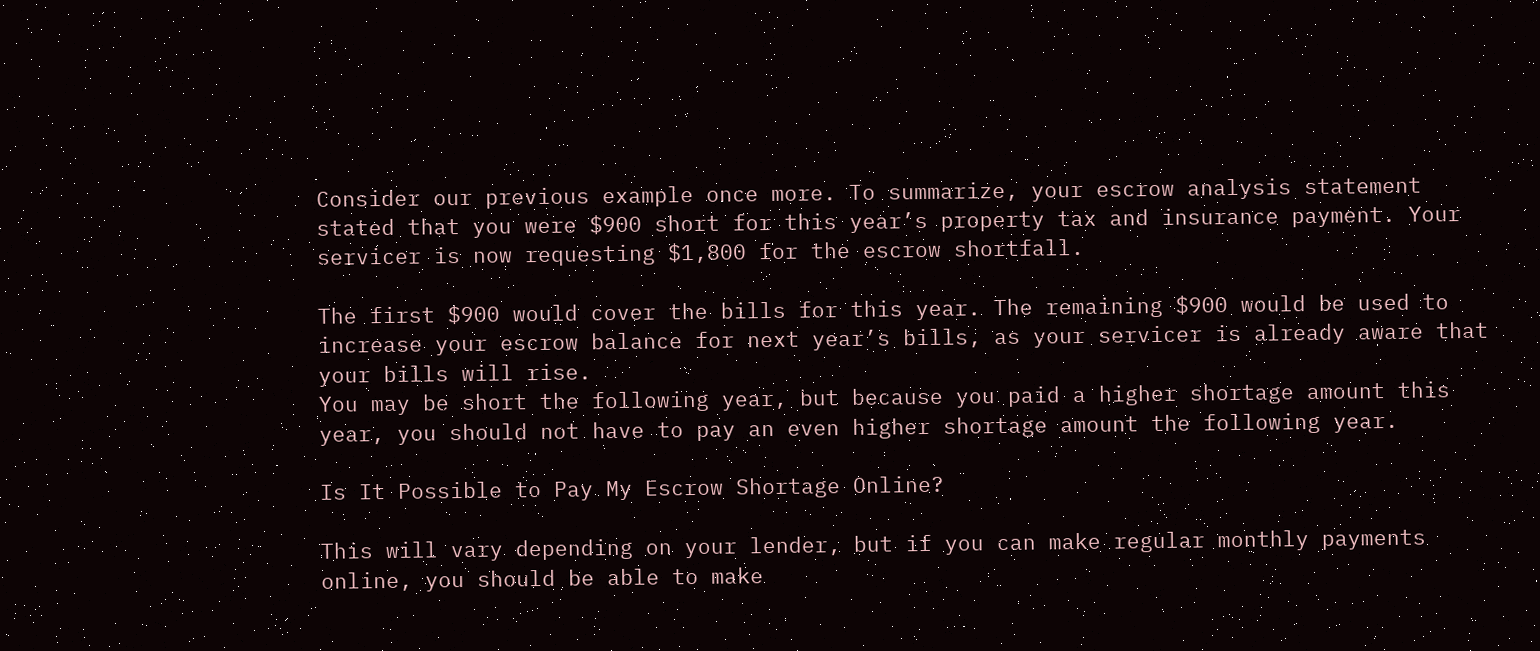Consider our previous example once more. To summarize, your escrow analysis statement stated that you were $900 short for this year’s property tax and insurance payment. Your servicer is now requesting $1,800 for the escrow shortfall.

The first $900 would cover the bills for this year. The remaining $900 would be used to increase your escrow balance for next year’s bills, as your servicer is already aware that your bills will rise.
You may be short the following year, but because you paid a higher shortage amount this year, you should not have to pay an even higher shortage amount the following year.

Is It Possible to Pay My Escrow Shortage Online?

This will vary depending on your lender, but if you can make regular monthly payments online, you should be able to make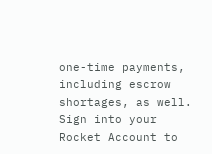one-time payments, including escrow shortages, as well.
Sign into your Rocket Account to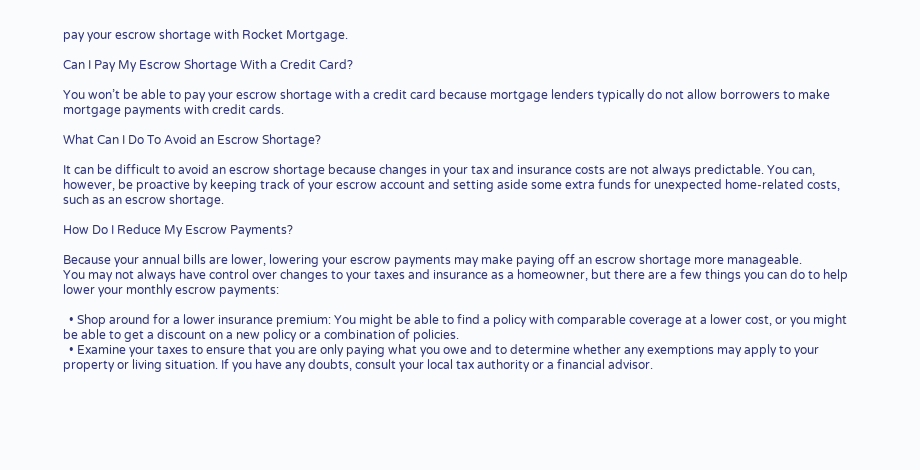pay your escrow shortage with Rocket Mortgage.

Can I Pay My Escrow Shortage With a Credit Card?

You won’t be able to pay your escrow shortage with a credit card because mortgage lenders typically do not allow borrowers to make mortgage payments with credit cards.

What Can I Do To Avoid an Escrow Shortage?

It can be difficult to avoid an escrow shortage because changes in your tax and insurance costs are not always predictable. You can, however, be proactive by keeping track of your escrow account and setting aside some extra funds for unexpected home-related costs, such as an escrow shortage.

How Do I Reduce My Escrow Payments?

Because your annual bills are lower, lowering your escrow payments may make paying off an escrow shortage more manageable.
You may not always have control over changes to your taxes and insurance as a homeowner, but there are a few things you can do to help lower your monthly escrow payments:

  • Shop around for a lower insurance premium: You might be able to find a policy with comparable coverage at a lower cost, or you might be able to get a discount on a new policy or a combination of policies.
  • Examine your taxes to ensure that you are only paying what you owe and to determine whether any exemptions may apply to your property or living situation. If you have any doubts, consult your local tax authority or a financial advisor.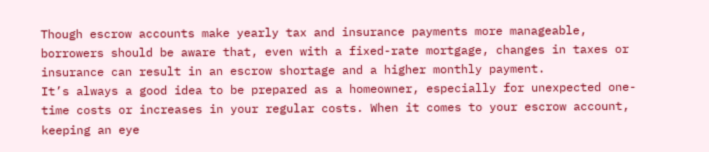Though escrow accounts make yearly tax and insurance payments more manageable, borrowers should be aware that, even with a fixed-rate mortgage, changes in taxes or insurance can result in an escrow shortage and a higher monthly payment.
It’s always a good idea to be prepared as a homeowner, especially for unexpected one-time costs or increases in your regular costs. When it comes to your escrow account, keeping an eye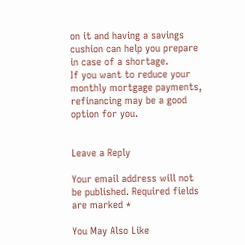on it and having a savings cushion can help you prepare in case of a shortage.
If you want to reduce your monthly mortgage payments, refinancing may be a good option for you.


Leave a Reply

Your email address will not be published. Required fields are marked *

You May Also Like